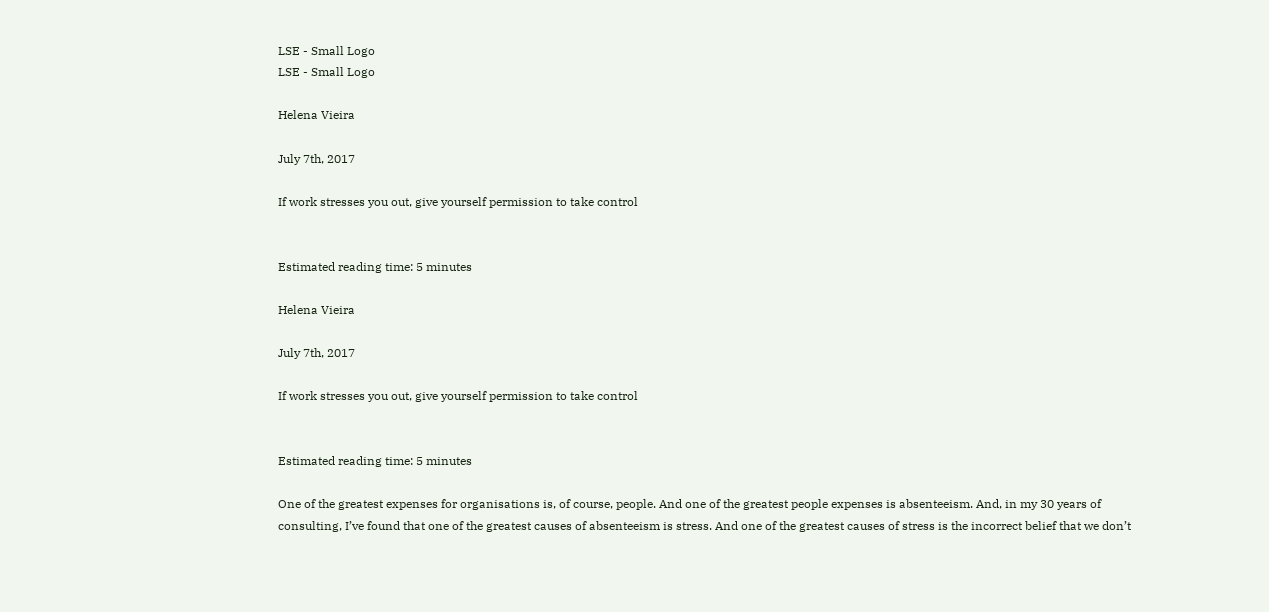LSE - Small Logo
LSE - Small Logo

Helena Vieira

July 7th, 2017

If work stresses you out, give yourself permission to take control


Estimated reading time: 5 minutes

Helena Vieira

July 7th, 2017

If work stresses you out, give yourself permission to take control


Estimated reading time: 5 minutes

One of the greatest expenses for organisations is, of course, people. And one of the greatest people expenses is absenteeism. And, in my 30 years of consulting, I’ve found that one of the greatest causes of absenteeism is stress. And one of the greatest causes of stress is the incorrect belief that we don’t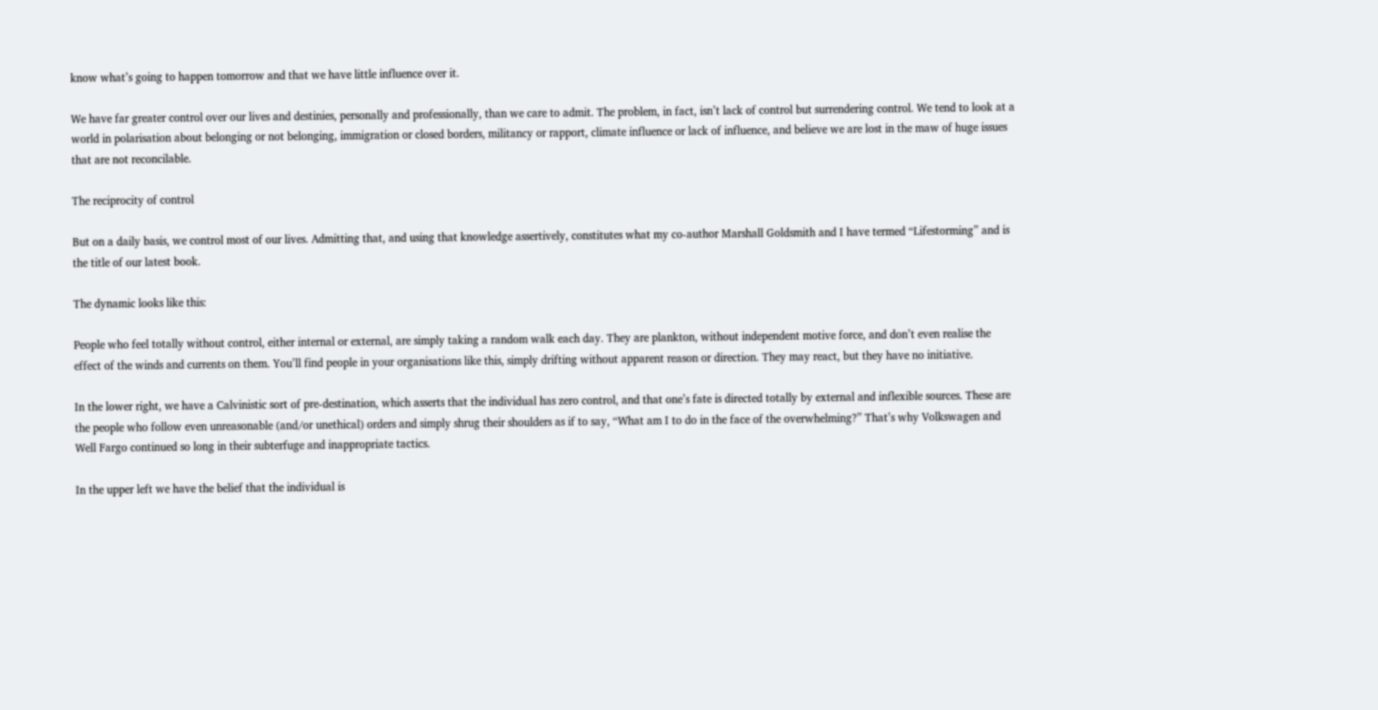know what’s going to happen tomorrow and that we have little influence over it.

We have far greater control over our lives and destinies, personally and professionally, than we care to admit. The problem, in fact, isn’t lack of control but surrendering control. We tend to look at a world in polarisation about belonging or not belonging, immigration or closed borders, militancy or rapport, climate influence or lack of influence, and believe we are lost in the maw of huge issues that are not reconcilable.

The reciprocity of control

But on a daily basis, we control most of our lives. Admitting that, and using that knowledge assertively, constitutes what my co-author Marshall Goldsmith and I have termed “Lifestorming” and is the title of our latest book.

The dynamic looks like this:

People who feel totally without control, either internal or external, are simply taking a random walk each day. They are plankton, without independent motive force, and don’t even realise the effect of the winds and currents on them. You’ll find people in your organisations like this, simply drifting without apparent reason or direction. They may react, but they have no initiative.

In the lower right, we have a Calvinistic sort of pre-destination, which asserts that the individual has zero control, and that one’s fate is directed totally by external and inflexible sources. These are the people who follow even unreasonable (and/or unethical) orders and simply shrug their shoulders as if to say, “What am I to do in the face of the overwhelming?” That’s why Volkswagen and Well Fargo continued so long in their subterfuge and inappropriate tactics.

In the upper left we have the belief that the individual is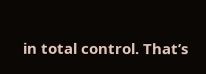in total control. That’s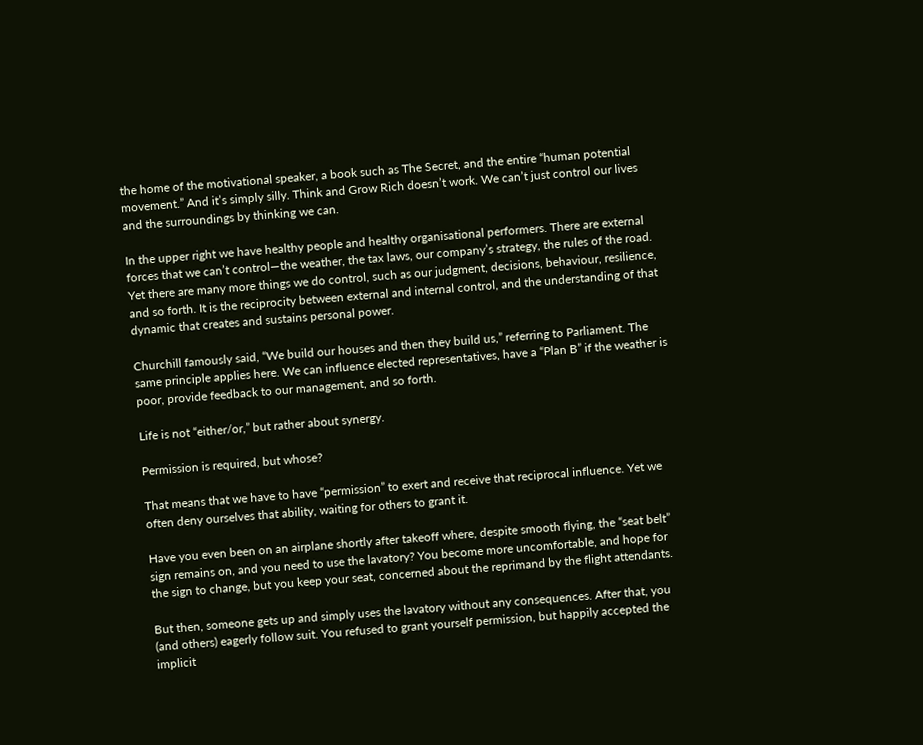the home of the motivational speaker, a book such as The Secret, and the entire “human potential movement.” And it’s simply silly. Think and Grow Rich doesn’t work. We can’t just control our lives and the surroundings by thinking we can.

In the upper right we have healthy people and healthy organisational performers. There are external forces that we can’t control—the weather, the tax laws, our company’s strategy, the rules of the road. Yet there are many more things we do control, such as our judgment, decisions, behaviour, resilience, and so forth. It is the reciprocity between external and internal control, and the understanding of that dynamic that creates and sustains personal power.

Churchill famously said, “We build our houses and then they build us,” referring to Parliament. The same principle applies here. We can influence elected representatives, have a “Plan B” if the weather is poor, provide feedback to our management, and so forth.

Life is not “either/or,” but rather about synergy.

Permission is required, but whose?

That means that we have to have “permission” to exert and receive that reciprocal influence. Yet we often deny ourselves that ability, waiting for others to grant it.

Have you even been on an airplane shortly after takeoff where, despite smooth flying, the “seat belt” sign remains on, and you need to use the lavatory? You become more uncomfortable, and hope for the sign to change, but you keep your seat, concerned about the reprimand by the flight attendants.

But then, someone gets up and simply uses the lavatory without any consequences. After that, you (and others) eagerly follow suit. You refused to grant yourself permission, but happily accepted the implicit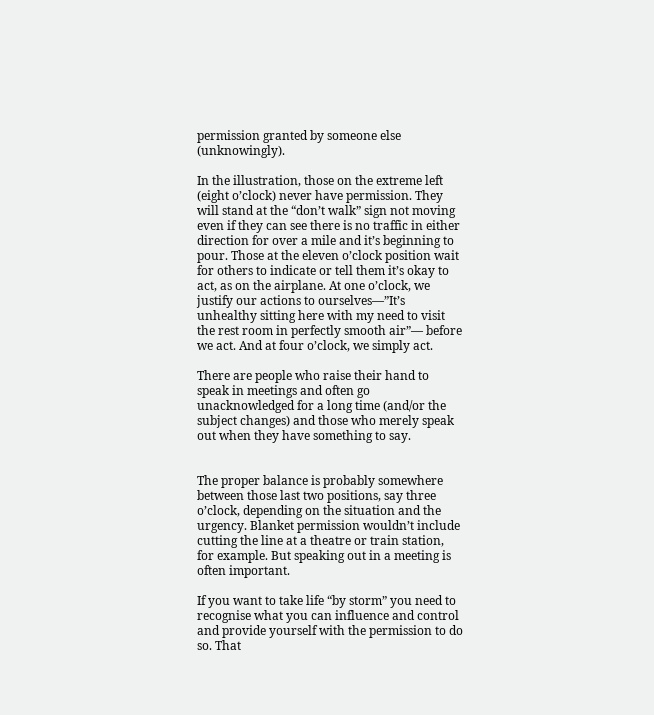permission granted by someone else (unknowingly).

In the illustration, those on the extreme left (eight o’clock) never have permission. They will stand at the “don’t walk” sign not moving even if they can see there is no traffic in either direction for over a mile and it’s beginning to pour. Those at the eleven o’clock position wait for others to indicate or tell them it’s okay to act, as on the airplane. At one o’clock, we justify our actions to ourselves—”It’s unhealthy sitting here with my need to visit the rest room in perfectly smooth air”— before we act. And at four o’clock, we simply act.

There are people who raise their hand to speak in meetings and often go unacknowledged for a long time (and/or the subject changes) and those who merely speak out when they have something to say.


The proper balance is probably somewhere between those last two positions, say three o’clock, depending on the situation and the urgency. Blanket permission wouldn’t include cutting the line at a theatre or train station, for example. But speaking out in a meeting is often important.

If you want to take life “by storm” you need to recognise what you can influence and control and provide yourself with the permission to do so. That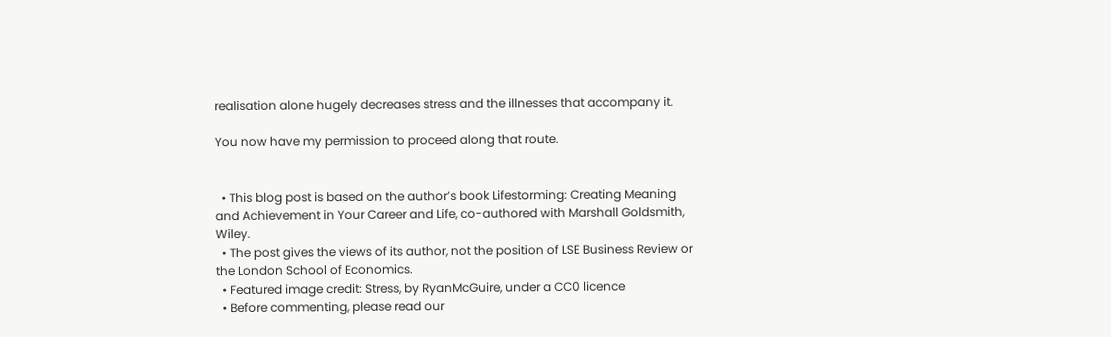realisation alone hugely decreases stress and the illnesses that accompany it.

You now have my permission to proceed along that route.


  • This blog post is based on the author’s book Lifestorming: Creating Meaning and Achievement in Your Career and Life, co-authored with Marshall Goldsmith, Wiley.
  • The post gives the views of its author, not the position of LSE Business Review or the London School of Economics.
  • Featured image credit: Stress, by RyanMcGuire, under a CC0 licence
  • Before commenting, please read our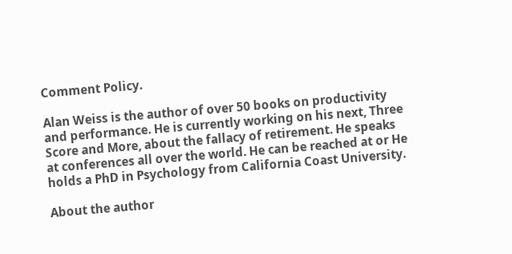Comment Policy.

Alan Weiss is the author of over 50 books on productivity and performance. He is currently working on his next, Three Score and More, about the fallacy of retirement. He speaks at conferences all over the world. He can be reached at or He holds a PhD in Psychology from California Coast University.

About the author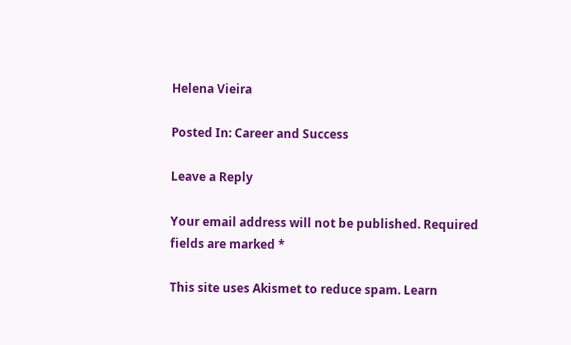Helena Vieira

Posted In: Career and Success

Leave a Reply

Your email address will not be published. Required fields are marked *

This site uses Akismet to reduce spam. Learn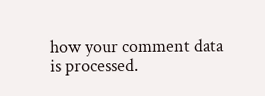how your comment data is processed.